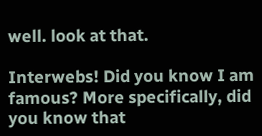well. look at that.

Interwebs! Did you know I am famous? More specifically, did you know that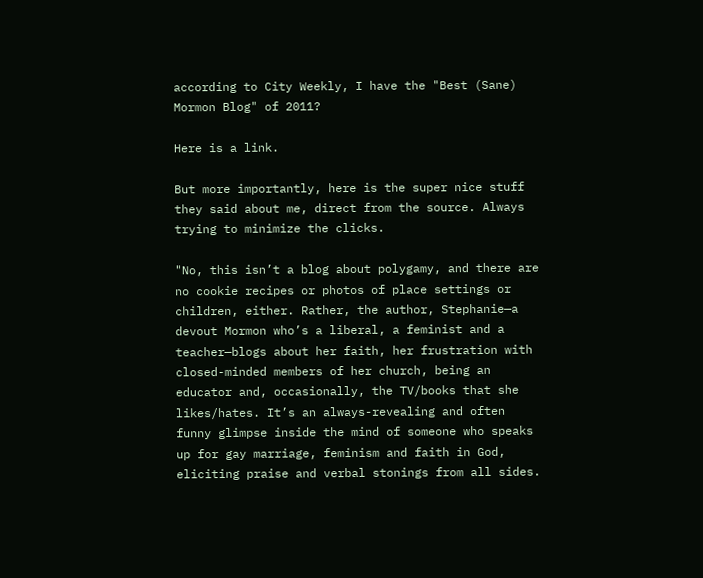according to City Weekly, I have the "Best (Sane) Mormon Blog" of 2011?

Here is a link.

But more importantly, here is the super nice stuff they said about me, direct from the source. Always trying to minimize the clicks.

"No, this isn’t a blog about polygamy, and there are no cookie recipes or photos of place settings or children, either. Rather, the author, Stephanie—a devout Mormon who’s a liberal, a feminist and a teacher—blogs about her faith, her frustration with closed-minded members of her church, being an educator and, occasionally, the TV/books that she likes/hates. It’s an always-revealing and often funny glimpse inside the mind of someone who speaks up for gay marriage, feminism and faith in God, eliciting praise and verbal stonings from all sides.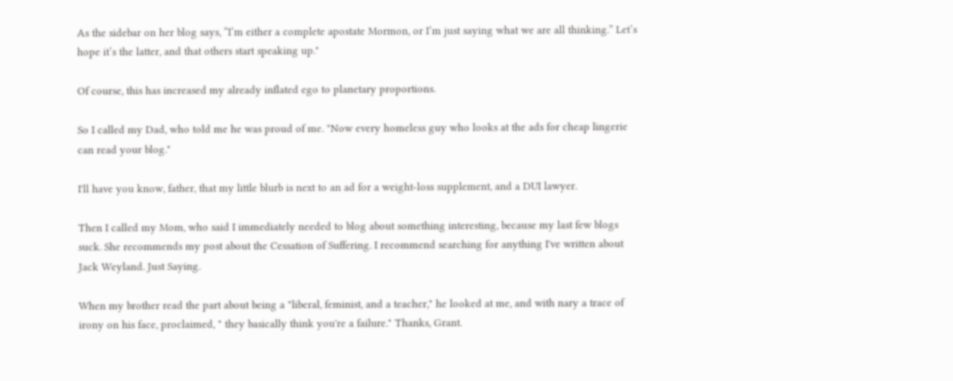As the sidebar on her blog says, “I’m either a complete apostate Mormon, or I’m just saying what we are all thinking.” Let’s hope it’s the latter, and that others start speaking up."

Of course, this has increased my already inflated ego to planetary proportions.

So I called my Dad, who told me he was proud of me. "Now every homeless guy who looks at the ads for cheap lingerie can read your blog."

I'll have you know, father, that my little blurb is next to an ad for a weight-loss supplement, and a DUI lawyer.

Then I called my Mom, who said I immediately needed to blog about something interesting, because my last few blogs suck. She recommends my post about the Cessation of Suffering. I recommend searching for anything I've written about Jack Weyland. Just Saying.

When my brother read the part about being a "liberal, feminist, and a teacher," he looked at me, and with nary a trace of irony on his face, proclaimed, " they basically think you're a failure." Thanks, Grant.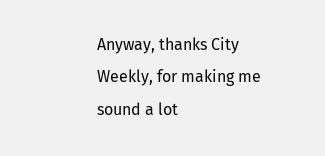Anyway, thanks City Weekly, for making me sound a lot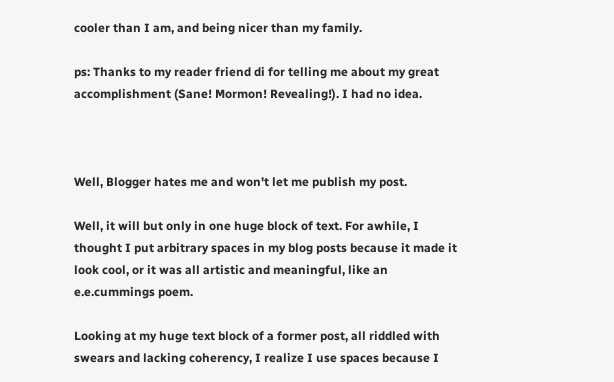cooler than I am, and being nicer than my family.

ps: Thanks to my reader friend di for telling me about my great accomplishment (Sane! Mormon! Revealing!). I had no idea.



Well, Blogger hates me and won't let me publish my post.

Well, it will but only in one huge block of text. For awhile, I thought I put arbitrary spaces in my blog posts because it made it look cool, or it was all artistic and meaningful, like an e.e.cummings poem.

Looking at my huge text block of a former post, all riddled with swears and lacking coherency, I realize I use spaces because I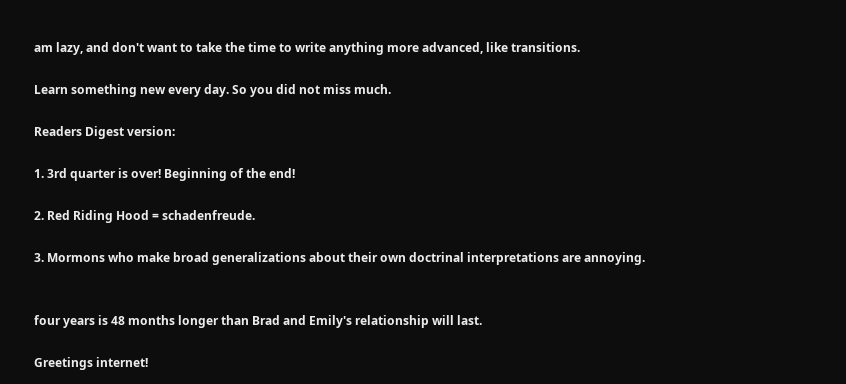am lazy, and don't want to take the time to write anything more advanced, like transitions.

Learn something new every day. So you did not miss much.

Readers Digest version:

1. 3rd quarter is over! Beginning of the end!

2. Red Riding Hood = schadenfreude.

3. Mormons who make broad generalizations about their own doctrinal interpretations are annoying.


four years is 48 months longer than Brad and Emily's relationship will last.

Greetings internet!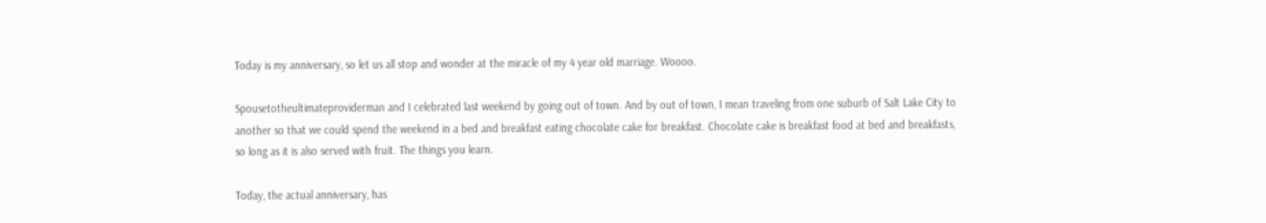Today is my anniversary, so let us all stop and wonder at the miracle of my 4 year old marriage. Woooo.

Spousetotheultimateproviderman and I celebrated last weekend by going out of town. And by out of town, I mean traveling from one suburb of Salt Lake City to another so that we could spend the weekend in a bed and breakfast eating chocolate cake for breakfast. Chocolate cake is breakfast food at bed and breakfasts, so long as it is also served with fruit. The things you learn.

Today, the actual anniversary, has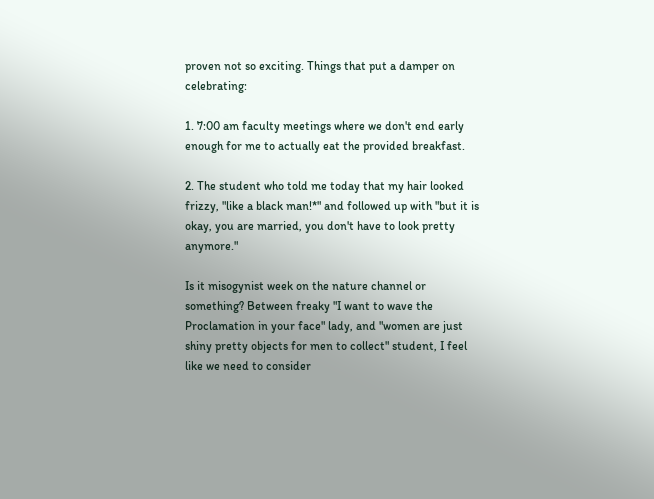proven not so exciting. Things that put a damper on celebrating:

1. 7:00 am faculty meetings where we don't end early enough for me to actually eat the provided breakfast.

2. The student who told me today that my hair looked frizzy, "like a black man!*" and followed up with "but it is okay, you are married, you don't have to look pretty anymore."

Is it misogynist week on the nature channel or something? Between freaky "I want to wave the Proclamation in your face" lady, and "women are just shiny pretty objects for men to collect" student, I feel like we need to consider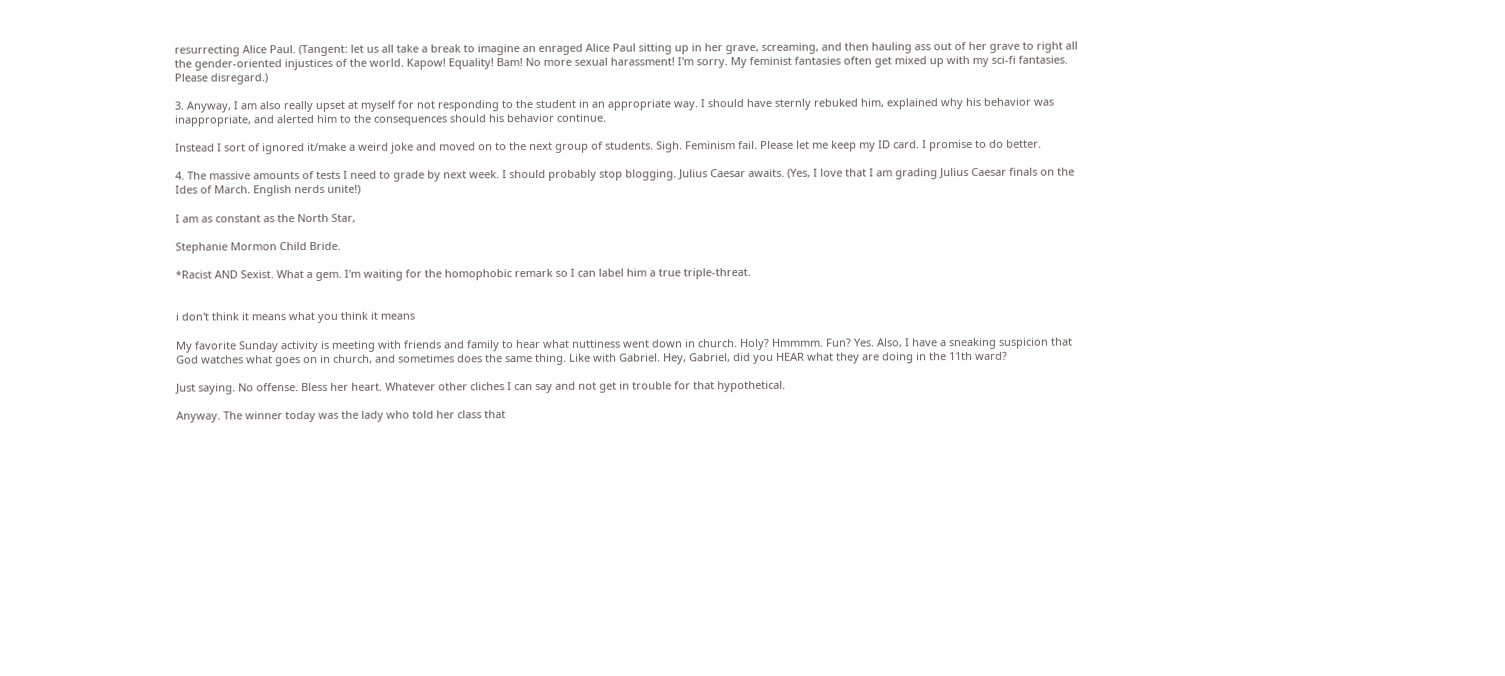resurrecting Alice Paul. (Tangent: let us all take a break to imagine an enraged Alice Paul sitting up in her grave, screaming, and then hauling ass out of her grave to right all the gender-oriented injustices of the world. Kapow! Equality! Bam! No more sexual harassment! I'm sorry. My feminist fantasies often get mixed up with my sci-fi fantasies. Please disregard.)

3. Anyway, I am also really upset at myself for not responding to the student in an appropriate way. I should have sternly rebuked him, explained why his behavior was inappropriate, and alerted him to the consequences should his behavior continue.

Instead I sort of ignored it/make a weird joke and moved on to the next group of students. Sigh. Feminism fail. Please let me keep my ID card. I promise to do better.

4. The massive amounts of tests I need to grade by next week. I should probably stop blogging. Julius Caesar awaits. (Yes, I love that I am grading Julius Caesar finals on the Ides of March. English nerds unite!)

I am as constant as the North Star,

Stephanie Mormon Child Bride.

*Racist AND Sexist. What a gem. I'm waiting for the homophobic remark so I can label him a true triple-threat.


i don't think it means what you think it means

My favorite Sunday activity is meeting with friends and family to hear what nuttiness went down in church. Holy? Hmmmm. Fun? Yes. Also, I have a sneaking suspicion that God watches what goes on in church, and sometimes does the same thing. Like with Gabriel. Hey, Gabriel, did you HEAR what they are doing in the 11th ward?

Just saying. No offense. Bless her heart. Whatever other cliches I can say and not get in trouble for that hypothetical.

Anyway. The winner today was the lady who told her class that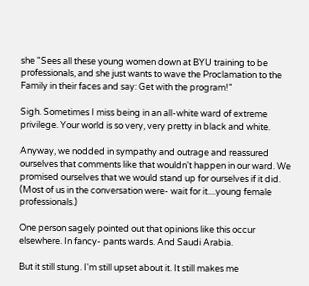she "Sees all these young women down at BYU training to be professionals, and she just wants to wave the Proclamation to the Family in their faces and say: Get with the program!"

Sigh. Sometimes I miss being in an all-white ward of extreme privilege. Your world is so very, very pretty in black and white.

Anyway, we nodded in sympathy and outrage and reassured ourselves that comments like that wouldn't happen in our ward. We promised ourselves that we would stand up for ourselves if it did. (Most of us in the conversation were- wait for it....young female professionals.)

One person sagely pointed out that opinions like this occur elsewhere. In fancy- pants wards. And Saudi Arabia.

But it still stung. I'm still upset about it. It still makes me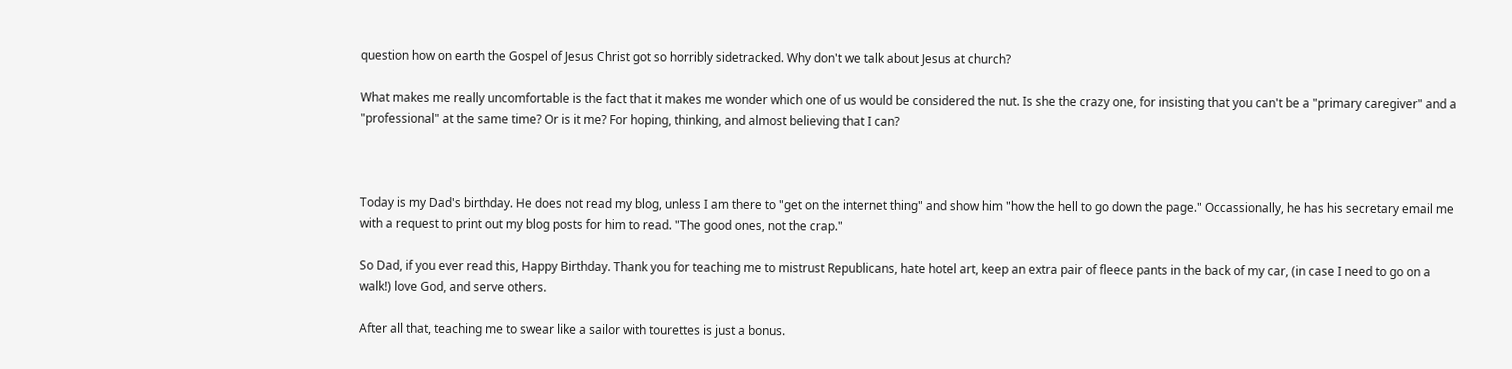question how on earth the Gospel of Jesus Christ got so horribly sidetracked. Why don't we talk about Jesus at church?

What makes me really uncomfortable is the fact that it makes me wonder which one of us would be considered the nut. Is she the crazy one, for insisting that you can't be a "primary caregiver" and a "professional" at the same time? Or is it me? For hoping, thinking, and almost believing that I can?



Today is my Dad's birthday. He does not read my blog, unless I am there to "get on the internet thing" and show him "how the hell to go down the page." Occassionally, he has his secretary email me with a request to print out my blog posts for him to read. "The good ones, not the crap."

So Dad, if you ever read this, Happy Birthday. Thank you for teaching me to mistrust Republicans, hate hotel art, keep an extra pair of fleece pants in the back of my car, (in case I need to go on a walk!) love God, and serve others.

After all that, teaching me to swear like a sailor with tourettes is just a bonus.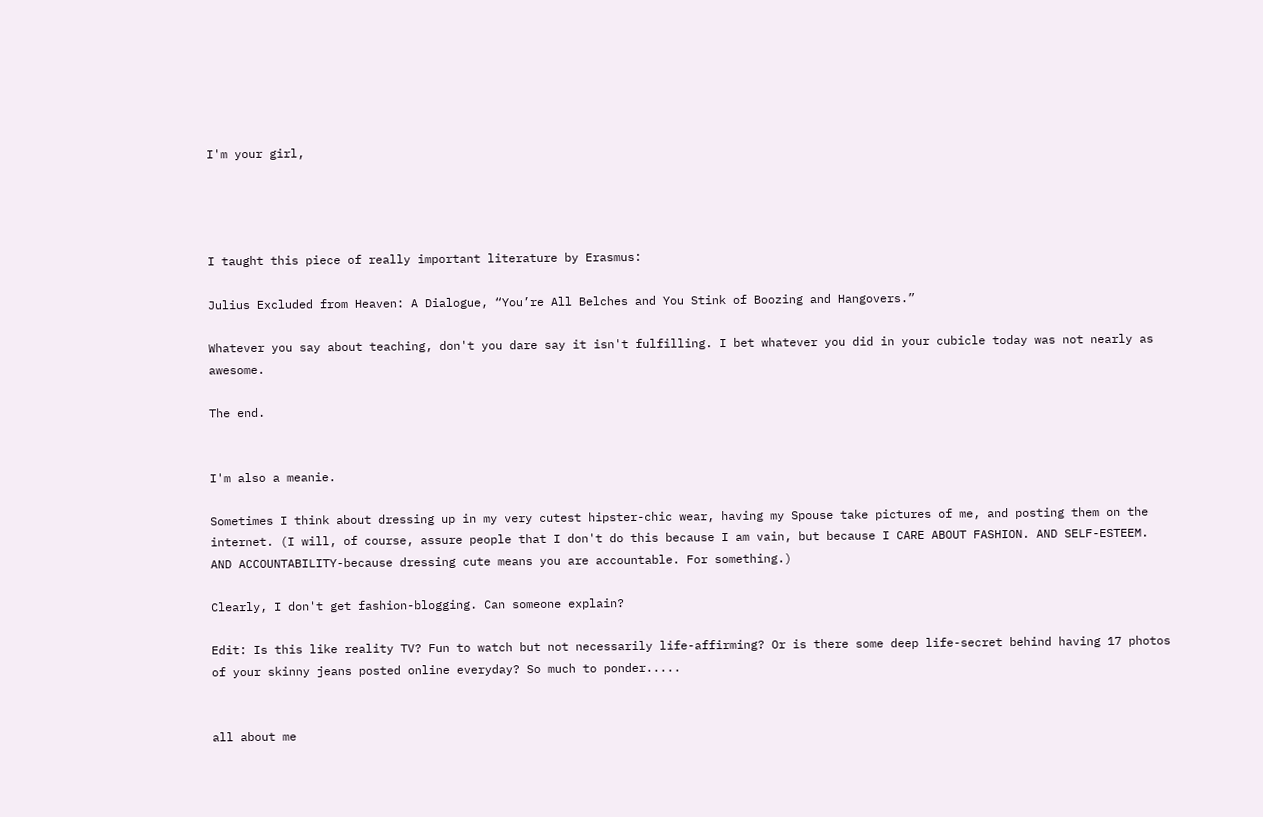I'm your girl,




I taught this piece of really important literature by Erasmus:

Julius Excluded from Heaven: A Dialogue, “You’re All Belches and You Stink of Boozing and Hangovers.”

Whatever you say about teaching, don't you dare say it isn't fulfilling. I bet whatever you did in your cubicle today was not nearly as awesome.

The end.


I'm also a meanie.

Sometimes I think about dressing up in my very cutest hipster-chic wear, having my Spouse take pictures of me, and posting them on the internet. (I will, of course, assure people that I don't do this because I am vain, but because I CARE ABOUT FASHION. AND SELF-ESTEEM. AND ACCOUNTABILITY-because dressing cute means you are accountable. For something.)

Clearly, I don't get fashion-blogging. Can someone explain?

Edit: Is this like reality TV? Fun to watch but not necessarily life-affirming? Or is there some deep life-secret behind having 17 photos of your skinny jeans posted online everyday? So much to ponder.....


all about me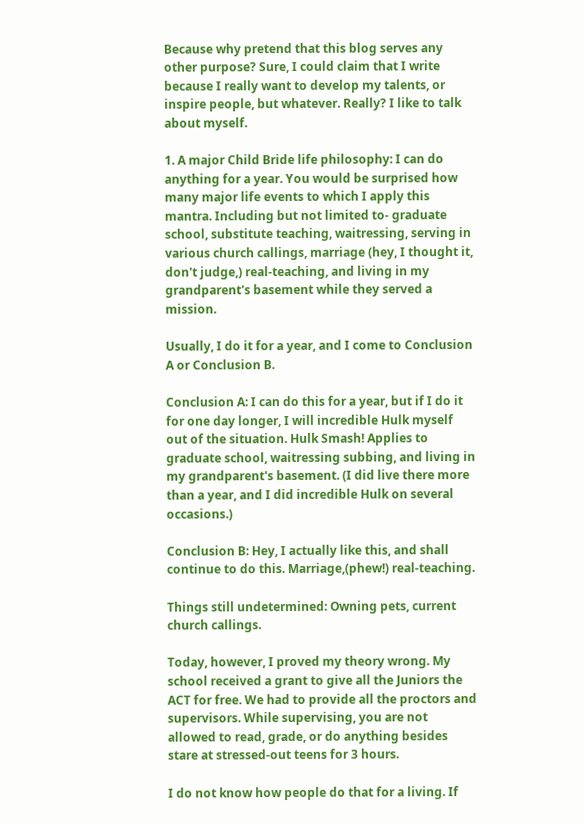Because why pretend that this blog serves any other purpose? Sure, I could claim that I write because I really want to develop my talents, or inspire people, but whatever. Really? I like to talk about myself.

1. A major Child Bride life philosophy: I can do anything for a year. You would be surprised how many major life events to which I apply this mantra. Including but not limited to- graduate school, substitute teaching, waitressing, serving in various church callings, marriage (hey, I thought it, don't judge,) real-teaching, and living in my grandparent's basement while they served a mission.

Usually, I do it for a year, and I come to Conclusion A or Conclusion B.

Conclusion A: I can do this for a year, but if I do it for one day longer, I will incredible Hulk myself out of the situation. Hulk Smash! Applies to graduate school, waitressing subbing, and living in my grandparent's basement. (I did live there more than a year, and I did incredible Hulk on several occasions.)

Conclusion B: Hey, I actually like this, and shall continue to do this. Marriage,(phew!) real-teaching.

Things still undetermined: Owning pets, current church callings.

Today, however, I proved my theory wrong. My school received a grant to give all the Juniors the ACT for free. We had to provide all the proctors and supervisors. While supervising, you are not allowed to read, grade, or do anything besides stare at stressed-out teens for 3 hours.

I do not know how people do that for a living. If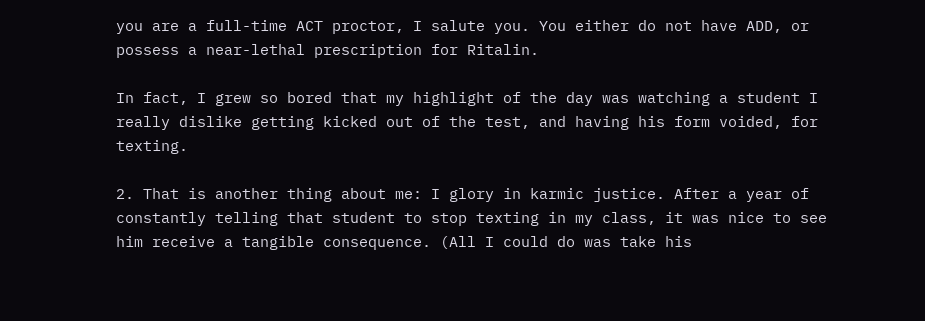you are a full-time ACT proctor, I salute you. You either do not have ADD, or possess a near-lethal prescription for Ritalin.

In fact, I grew so bored that my highlight of the day was watching a student I really dislike getting kicked out of the test, and having his form voided, for texting.

2. That is another thing about me: I glory in karmic justice. After a year of constantly telling that student to stop texting in my class, it was nice to see him receive a tangible consequence. (All I could do was take his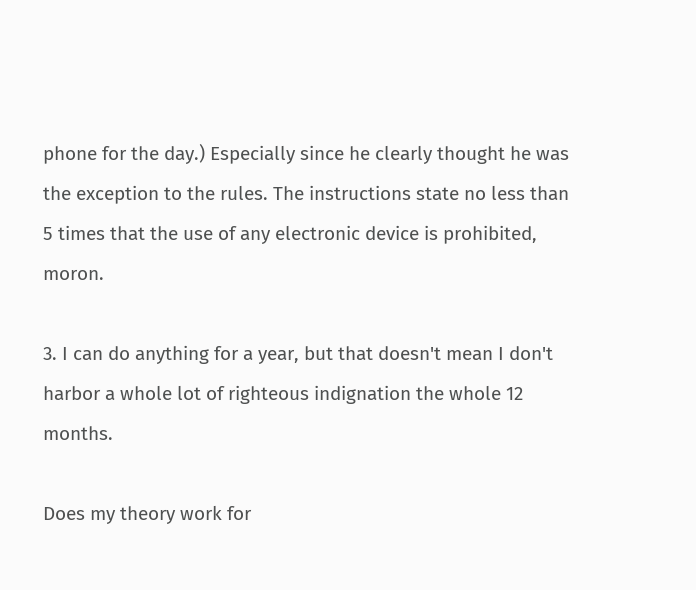phone for the day.) Especially since he clearly thought he was the exception to the rules. The instructions state no less than 5 times that the use of any electronic device is prohibited, moron.

3. I can do anything for a year, but that doesn't mean I don't harbor a whole lot of righteous indignation the whole 12 months.

Does my theory work for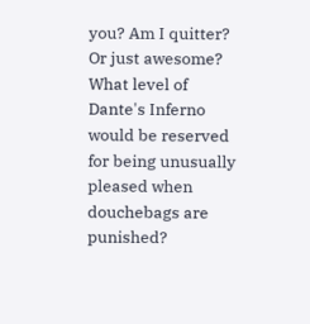you? Am I quitter? Or just awesome? What level of Dante's Inferno would be reserved for being unusually pleased when douchebags are punished?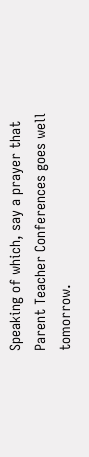Speaking of which, say a prayer that Parent Teacher Conferences goes well tomorrow.